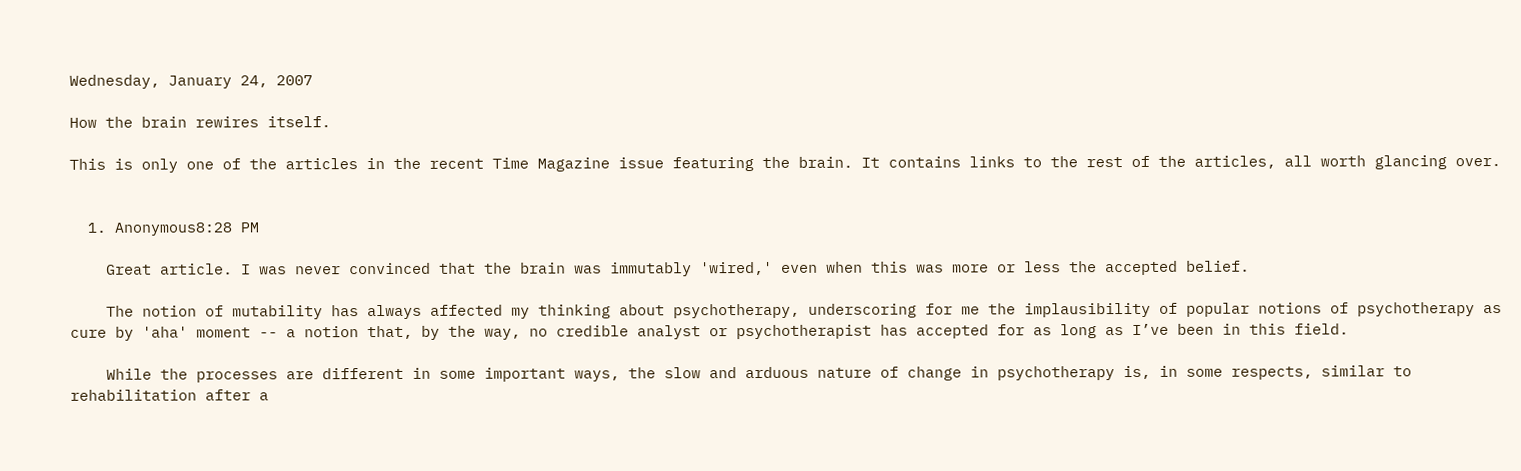Wednesday, January 24, 2007

How the brain rewires itself.

This is only one of the articles in the recent Time Magazine issue featuring the brain. It contains links to the rest of the articles, all worth glancing over.


  1. Anonymous8:28 PM

    Great article. I was never convinced that the brain was immutably 'wired,' even when this was more or less the accepted belief.

    The notion of mutability has always affected my thinking about psychotherapy, underscoring for me the implausibility of popular notions of psychotherapy as cure by 'aha' moment -- a notion that, by the way, no credible analyst or psychotherapist has accepted for as long as I’ve been in this field.

    While the processes are different in some important ways, the slow and arduous nature of change in psychotherapy is, in some respects, similar to rehabilitation after a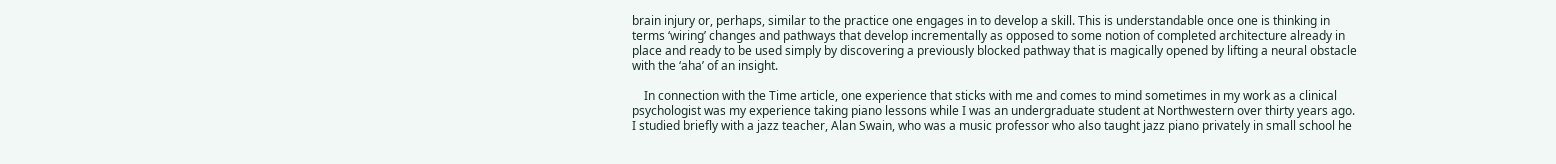brain injury or, perhaps, similar to the practice one engages in to develop a skill. This is understandable once one is thinking in terms ‘wiring’ changes and pathways that develop incrementally as opposed to some notion of completed architecture already in place and ready to be used simply by discovering a previously blocked pathway that is magically opened by lifting a neural obstacle with the ‘aha’ of an insight.

    In connection with the Time article, one experience that sticks with me and comes to mind sometimes in my work as a clinical psychologist was my experience taking piano lessons while I was an undergraduate student at Northwestern over thirty years ago. I studied briefly with a jazz teacher, Alan Swain, who was a music professor who also taught jazz piano privately in small school he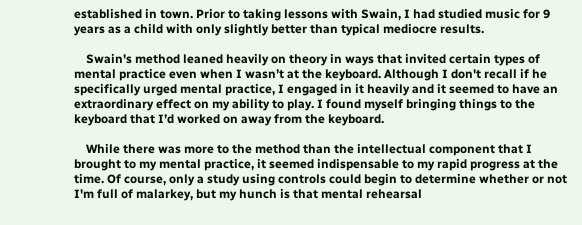established in town. Prior to taking lessons with Swain, I had studied music for 9 years as a child with only slightly better than typical mediocre results.

    Swain's method leaned heavily on theory in ways that invited certain types of mental practice even when I wasn’t at the keyboard. Although I don't recall if he specifically urged mental practice, I engaged in it heavily and it seemed to have an extraordinary effect on my ability to play. I found myself bringing things to the keyboard that I’d worked on away from the keyboard.

    While there was more to the method than the intellectual component that I brought to my mental practice, it seemed indispensable to my rapid progress at the time. Of course, only a study using controls could begin to determine whether or not I'm full of malarkey, but my hunch is that mental rehearsal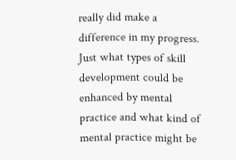really did make a difference in my progress. Just what types of skill development could be enhanced by mental practice and what kind of mental practice might be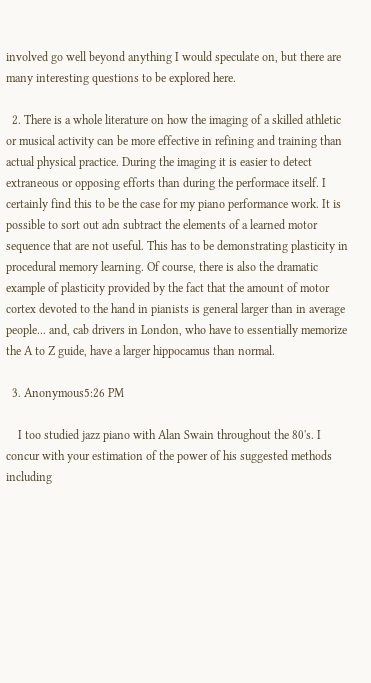involved go well beyond anything I would speculate on, but there are many interesting questions to be explored here.

  2. There is a whole literature on how the imaging of a skilled athletic or musical activity can be more effective in refining and training than actual physical practice. During the imaging it is easier to detect extraneous or opposing efforts than during the performace itself. I certainly find this to be the case for my piano performance work. It is possible to sort out adn subtract the elements of a learned motor sequence that are not useful. This has to be demonstrating plasticity in procedural memory learning. Of course, there is also the dramatic example of plasticity provided by the fact that the amount of motor cortex devoted to the hand in pianists is general larger than in average people... and, cab drivers in London, who have to essentially memorize the A to Z guide, have a larger hippocamus than normal.

  3. Anonymous5:26 PM

    I too studied jazz piano with Alan Swain throughout the 80's. I concur with your estimation of the power of his suggested methods including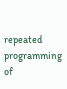repeated programming of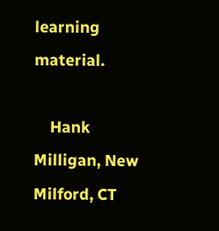learning material.

    Hank Milligan, New Milford, CT